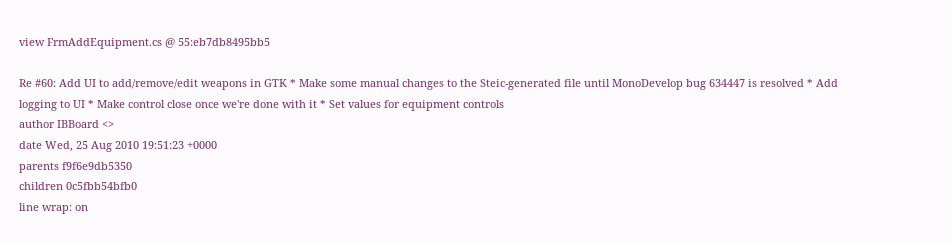view FrmAddEquipment.cs @ 55:eb7db8495bb5

Re #60: Add UI to add/remove/edit weapons in GTK * Make some manual changes to the Steic-generated file until MonoDevelop bug 634447 is resolved * Add logging to UI * Make control close once we're done with it * Set values for equipment controls
author IBBoard <>
date Wed, 25 Aug 2010 19:51:23 +0000
parents f9f6e9db5350
children 0c5fbb54bfb0
line wrap: on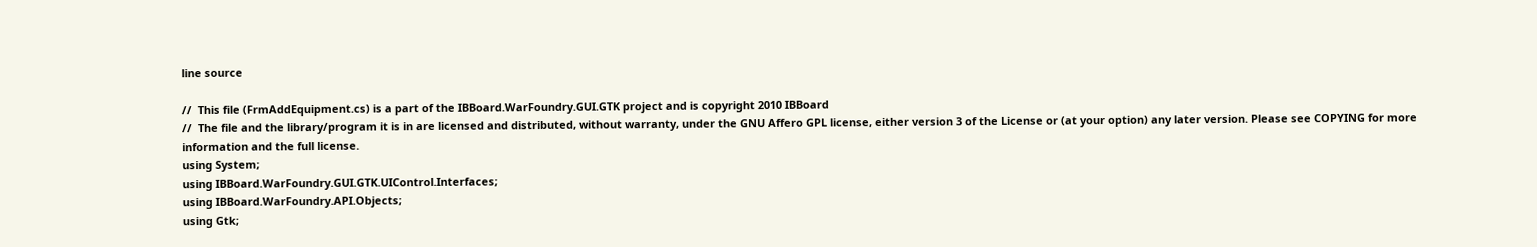line source

//  This file (FrmAddEquipment.cs) is a part of the IBBoard.WarFoundry.GUI.GTK project and is copyright 2010 IBBoard
//  The file and the library/program it is in are licensed and distributed, without warranty, under the GNU Affero GPL license, either version 3 of the License or (at your option) any later version. Please see COPYING for more information and the full license.
using System;
using IBBoard.WarFoundry.GUI.GTK.UIControl.Interfaces;
using IBBoard.WarFoundry.API.Objects;
using Gtk;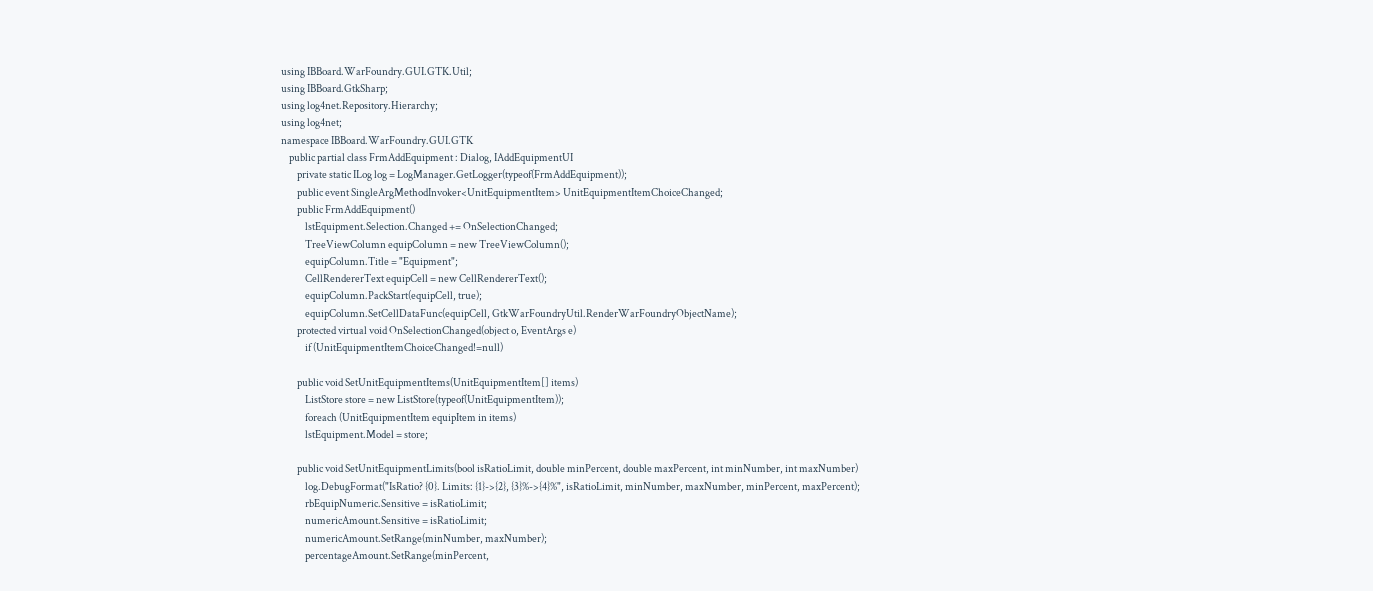using IBBoard.WarFoundry.GUI.GTK.Util;
using IBBoard.GtkSharp;
using log4net.Repository.Hierarchy;
using log4net;
namespace IBBoard.WarFoundry.GUI.GTK
    public partial class FrmAddEquipment : Dialog, IAddEquipmentUI
        private static ILog log = LogManager.GetLogger(typeof(FrmAddEquipment));
        public event SingleArgMethodInvoker<UnitEquipmentItem> UnitEquipmentItemChoiceChanged;
        public FrmAddEquipment()
            lstEquipment.Selection.Changed += OnSelectionChanged;
            TreeViewColumn equipColumn = new TreeViewColumn();
            equipColumn.Title = "Equipment";
            CellRendererText equipCell = new CellRendererText();
            equipColumn.PackStart(equipCell, true);
            equipColumn.SetCellDataFunc(equipCell, GtkWarFoundryUtil.RenderWarFoundryObjectName);
        protected virtual void OnSelectionChanged(object o, EventArgs e)
            if (UnitEquipmentItemChoiceChanged!=null)

        public void SetUnitEquipmentItems(UnitEquipmentItem[] items)
            ListStore store = new ListStore(typeof(UnitEquipmentItem));
            foreach (UnitEquipmentItem equipItem in items)
            lstEquipment.Model = store;

        public void SetUnitEquipmentLimits(bool isRatioLimit, double minPercent, double maxPercent, int minNumber, int maxNumber)
            log.DebugFormat("IsRatio? {0}. Limits: {1}->{2}, {3}%->{4}%", isRatioLimit, minNumber, maxNumber, minPercent, maxPercent);
            rbEquipNumeric.Sensitive = isRatioLimit;
            numericAmount.Sensitive = isRatioLimit;
            numericAmount.SetRange(minNumber, maxNumber);
            percentageAmount.SetRange(minPercent,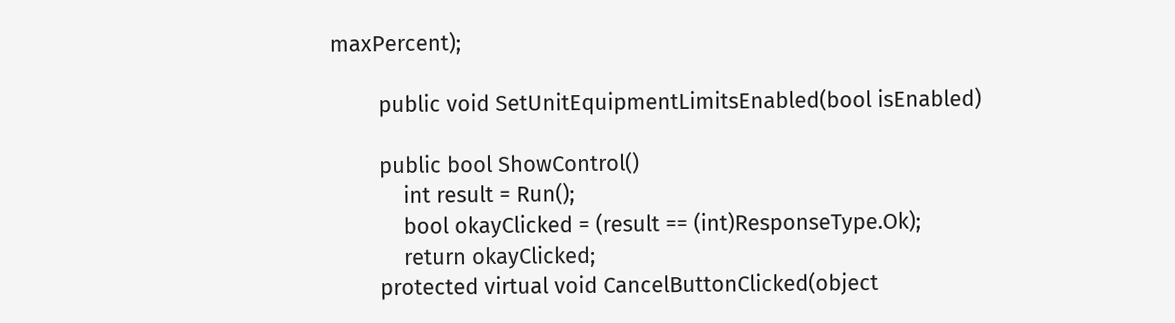maxPercent);

        public void SetUnitEquipmentLimitsEnabled(bool isEnabled)

        public bool ShowControl()
            int result = Run();
            bool okayClicked = (result == (int)ResponseType.Ok);
            return okayClicked;
        protected virtual void CancelButtonClicked(object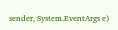sender, System.EventArgs e)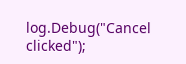log.Debug("Cancel clicked");